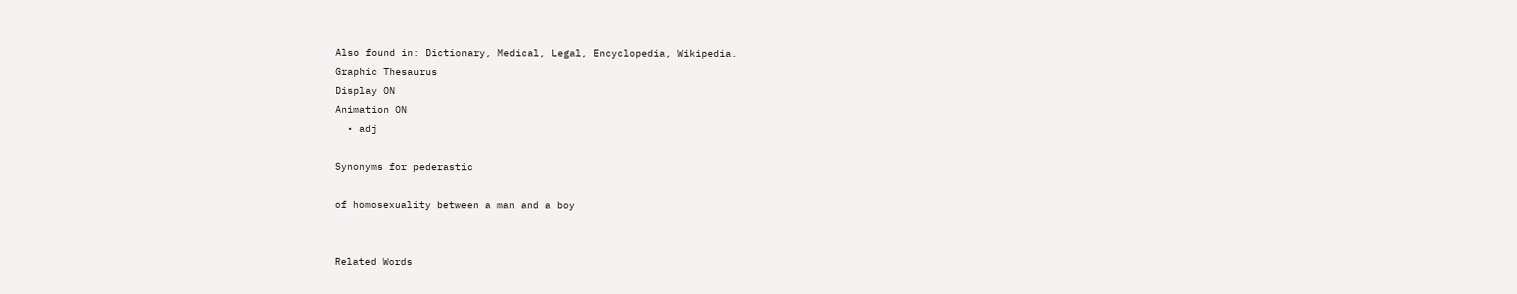Also found in: Dictionary, Medical, Legal, Encyclopedia, Wikipedia.
Graphic Thesaurus
Display ON
Animation ON
  • adj

Synonyms for pederastic

of homosexuality between a man and a boy


Related Words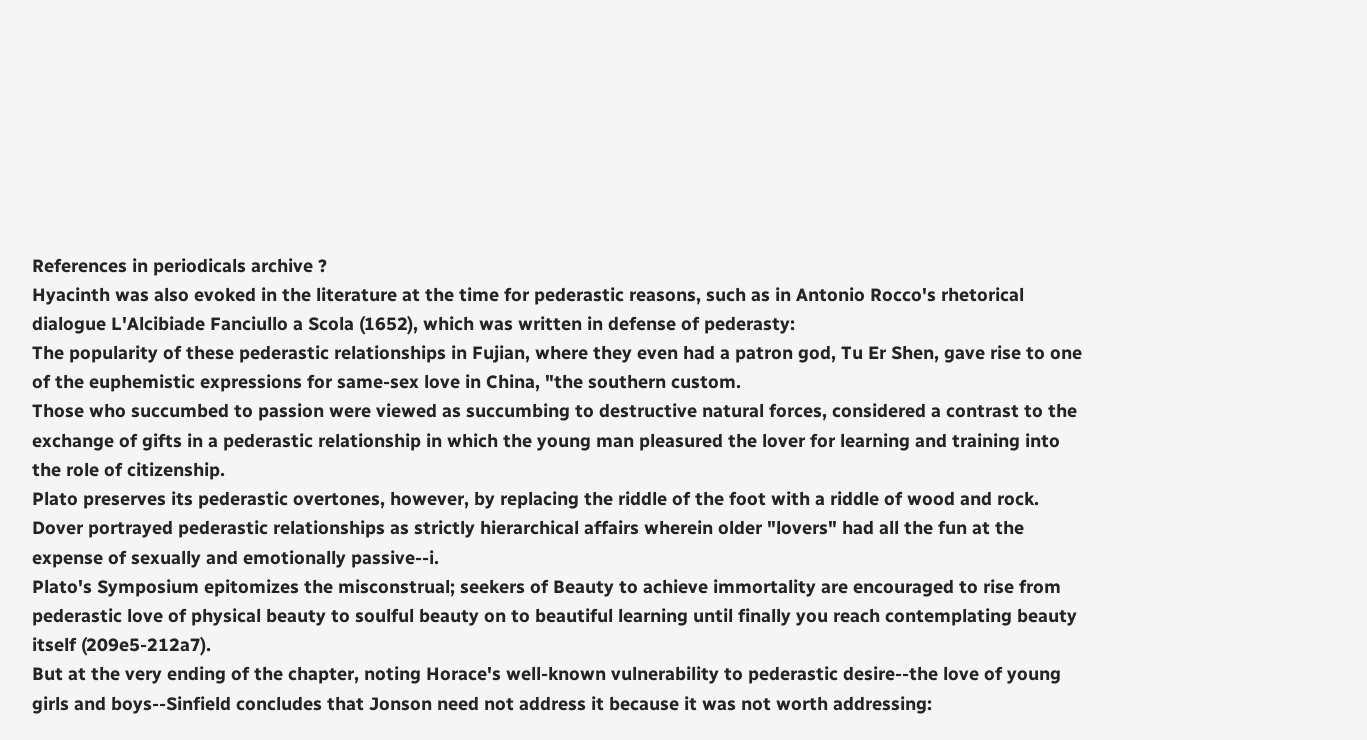References in periodicals archive ?
Hyacinth was also evoked in the literature at the time for pederastic reasons, such as in Antonio Rocco's rhetorical dialogue L'Alcibiade Fanciullo a Scola (1652), which was written in defense of pederasty:
The popularity of these pederastic relationships in Fujian, where they even had a patron god, Tu Er Shen, gave rise to one of the euphemistic expressions for same-sex love in China, "the southern custom.
Those who succumbed to passion were viewed as succumbing to destructive natural forces, considered a contrast to the exchange of gifts in a pederastic relationship in which the young man pleasured the lover for learning and training into the role of citizenship.
Plato preserves its pederastic overtones, however, by replacing the riddle of the foot with a riddle of wood and rock.
Dover portrayed pederastic relationships as strictly hierarchical affairs wherein older "lovers" had all the fun at the expense of sexually and emotionally passive--i.
Plato's Symposium epitomizes the misconstrual; seekers of Beauty to achieve immortality are encouraged to rise from pederastic love of physical beauty to soulful beauty on to beautiful learning until finally you reach contemplating beauty itself (209e5-212a7).
But at the very ending of the chapter, noting Horace's well-known vulnerability to pederastic desire--the love of young girls and boys--Sinfield concludes that Jonson need not address it because it was not worth addressing: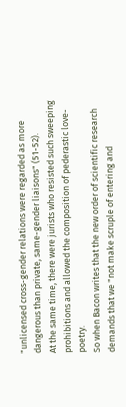"unlicensed cross-gender relations were regarded as more dangerous than private, same-gender liaisons" (51-52).
At the same time, there were jurists who resisted such sweeping prohibitions and allowed the composition of pederastic love-poetry.
So when Bacon writes that the new order of scientific research demands that we "not make scruple of entering and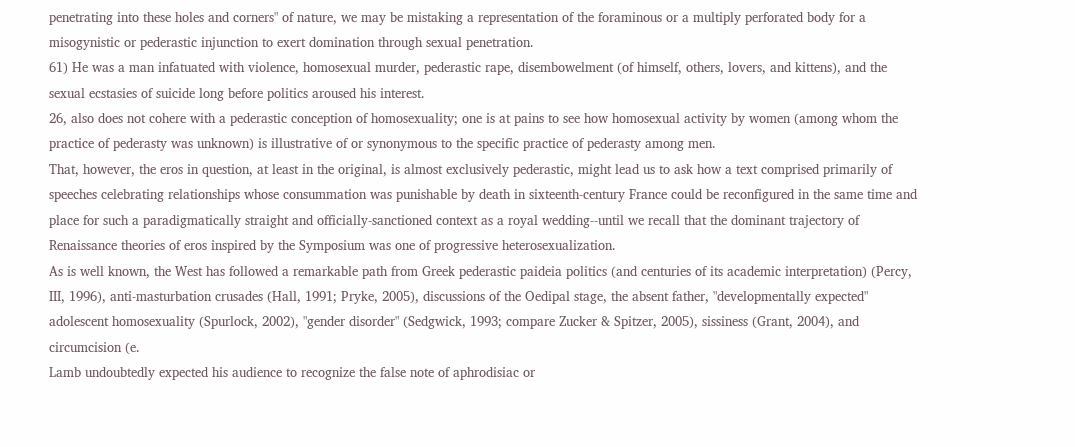penetrating into these holes and corners" of nature, we may be mistaking a representation of the foraminous or a multiply perforated body for a misogynistic or pederastic injunction to exert domination through sexual penetration.
61) He was a man infatuated with violence, homosexual murder, pederastic rape, disembowelment (of himself, others, lovers, and kittens), and the sexual ecstasies of suicide long before politics aroused his interest.
26, also does not cohere with a pederastic conception of homosexuality; one is at pains to see how homosexual activity by women (among whom the practice of pederasty was unknown) is illustrative of or synonymous to the specific practice of pederasty among men.
That, however, the eros in question, at least in the original, is almost exclusively pederastic, might lead us to ask how a text comprised primarily of speeches celebrating relationships whose consummation was punishable by death in sixteenth-century France could be reconfigured in the same time and place for such a paradigmatically straight and officially-sanctioned context as a royal wedding--until we recall that the dominant trajectory of Renaissance theories of eros inspired by the Symposium was one of progressive heterosexualization.
As is well known, the West has followed a remarkable path from Greek pederastic paideia politics (and centuries of its academic interpretation) (Percy, III, 1996), anti-masturbation crusades (Hall, 1991; Pryke, 2005), discussions of the Oedipal stage, the absent father, "developmentally expected" adolescent homosexuality (Spurlock, 2002), "gender disorder" (Sedgwick, 1993; compare Zucker & Spitzer, 2005), sissiness (Grant, 2004), and circumcision (e.
Lamb undoubtedly expected his audience to recognize the false note of aphrodisiac or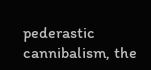pederastic cannibalism, the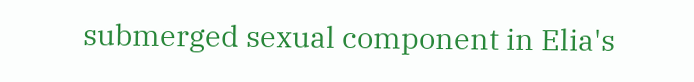submerged sexual component in Elia's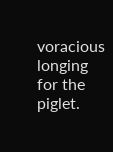voracious longing for the piglet.